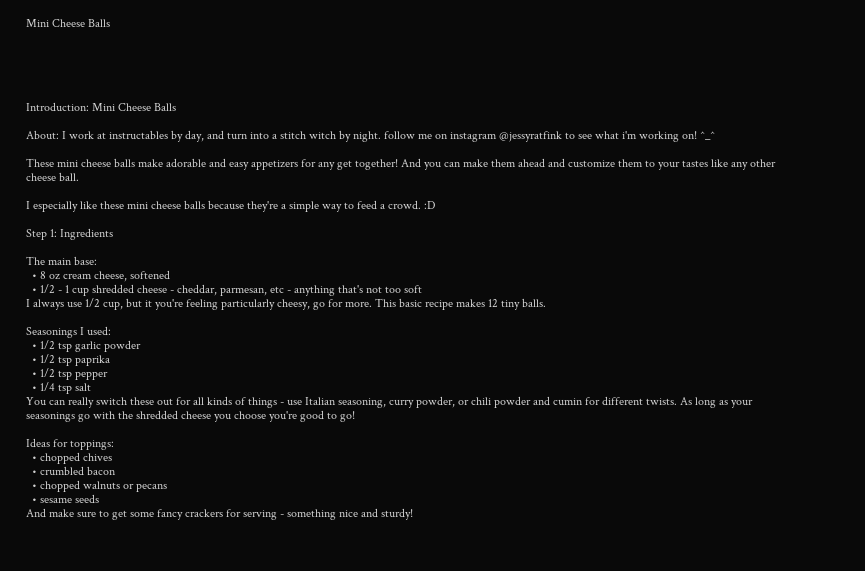Mini Cheese Balls





Introduction: Mini Cheese Balls

About: I work at instructables by day, and turn into a stitch witch by night. follow me on instagram @jessyratfink to see what i'm working on! ^_^

These mini cheese balls make adorable and easy appetizers for any get together! And you can make them ahead and customize them to your tastes like any other cheese ball.

I especially like these mini cheese balls because they're a simple way to feed a crowd. :D

Step 1: Ingredients

The main base:
  • 8 oz cream cheese, softened
  • 1/2 - 1 cup shredded cheese - cheddar, parmesan, etc - anything that's not too soft
I always use 1/2 cup, but it you're feeling particularly cheesy, go for more. This basic recipe makes 12 tiny balls.

Seasonings I used:
  • 1/2 tsp garlic powder
  • 1/2 tsp paprika
  • 1/2 tsp pepper
  • 1/4 tsp salt
You can really switch these out for all kinds of things - use Italian seasoning, curry powder, or chili powder and cumin for different twists. As long as your seasonings go with the shredded cheese you choose you're good to go!

Ideas for toppings:
  • chopped chives
  • crumbled bacon
  • chopped walnuts or pecans
  • sesame seeds
And make sure to get some fancy crackers for serving - something nice and sturdy!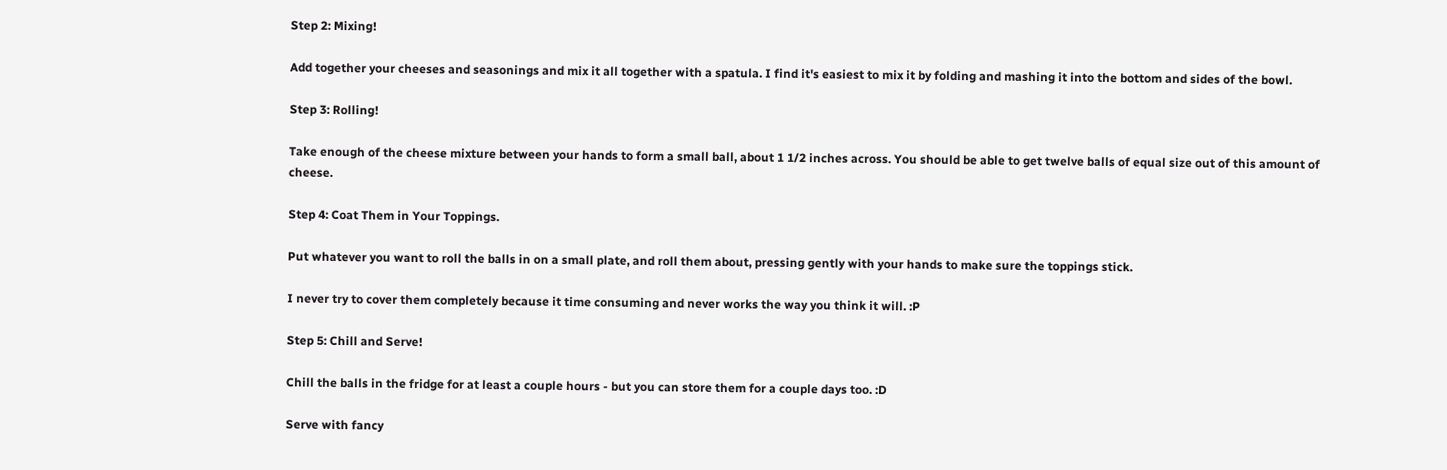Step 2: Mixing!

Add together your cheeses and seasonings and mix it all together with a spatula. I find it's easiest to mix it by folding and mashing it into the bottom and sides of the bowl.

Step 3: Rolling!

Take enough of the cheese mixture between your hands to form a small ball, about 1 1/2 inches across. You should be able to get twelve balls of equal size out of this amount of cheese.

Step 4: Coat Them in Your Toppings.

Put whatever you want to roll the balls in on a small plate, and roll them about, pressing gently with your hands to make sure the toppings stick.

I never try to cover them completely because it time consuming and never works the way you think it will. :P

Step 5: Chill and Serve!

Chill the balls in the fridge for at least a couple hours - but you can store them for a couple days too. :D

Serve with fancy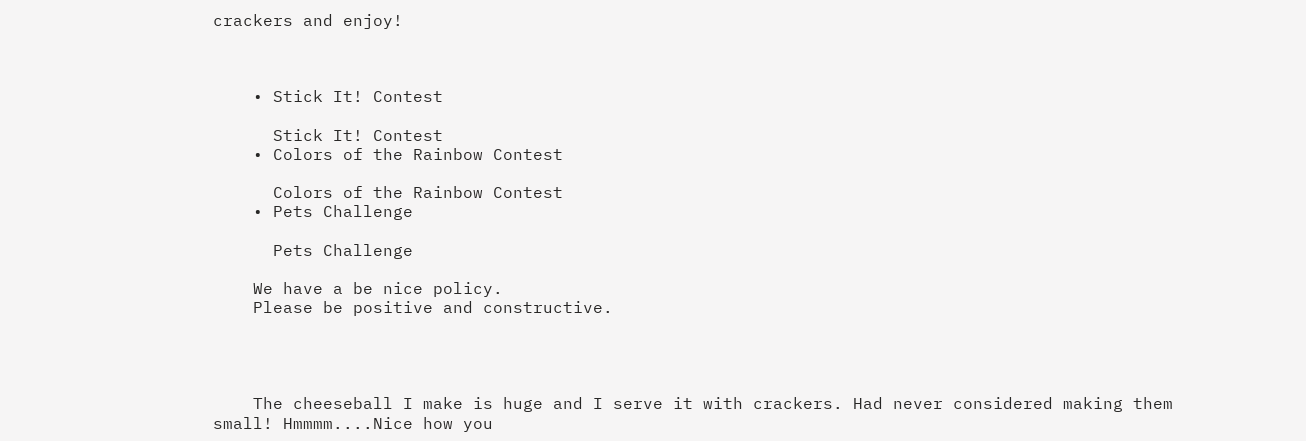crackers and enjoy!



    • Stick It! Contest

      Stick It! Contest
    • Colors of the Rainbow Contest

      Colors of the Rainbow Contest
    • Pets Challenge

      Pets Challenge

    We have a be nice policy.
    Please be positive and constructive.




    The cheeseball I make is huge and I serve it with crackers. Had never considered making them small! Hmmmm....Nice how you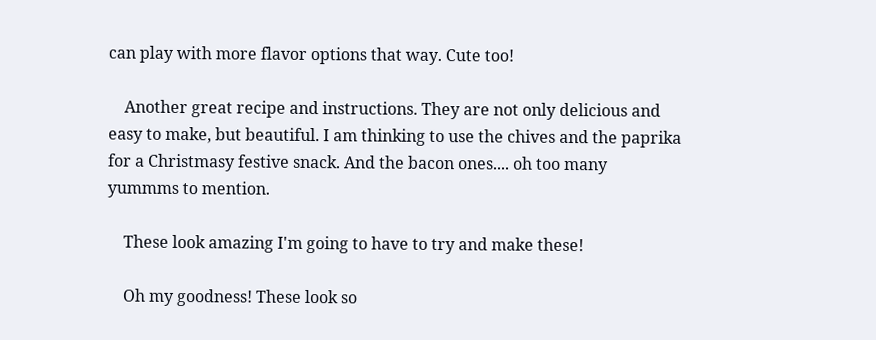can play with more flavor options that way. Cute too!

    Another great recipe and instructions. They are not only delicious and easy to make, but beautiful. I am thinking to use the chives and the paprika for a Christmasy festive snack. And the bacon ones.... oh too many yummms to mention.

    These look amazing I'm going to have to try and make these!

    Oh my goodness! These look so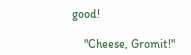good!

    "Cheese, Gromit!"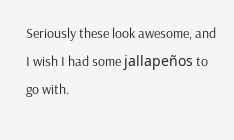Seriously these look awesome, and I wish I had some jallapeños to go with.